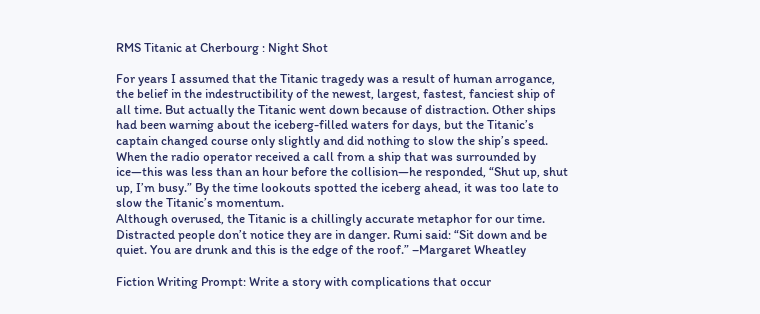RMS Titanic at Cherbourg : Night Shot

For years I assumed that the Titanic tragedy was a result of human arrogance, the belief in the indestructibility of the newest, largest, fastest, fanciest ship of all time. But actually the Titanic went down because of distraction. Other ships had been warning about the iceberg-filled waters for days, but the Titanic’s captain changed course only slightly and did nothing to slow the ship’s speed. When the radio operator received a call from a ship that was surrounded by ice—this was less than an hour before the collision—he responded, “Shut up, shut up, I’m busy.” By the time lookouts spotted the iceberg ahead, it was too late to slow the Titanic’s momentum.
Although overused, the Titanic is a chillingly accurate metaphor for our time. Distracted people don’t notice they are in danger. Rumi said: “Sit down and be quiet. You are drunk and this is the edge of the roof.” –Margaret Wheatley

Fiction Writing Prompt: Write a story with complications that occur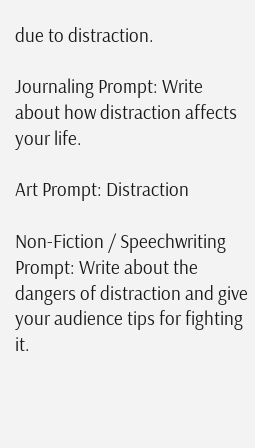due to distraction.

Journaling Prompt: Write about how distraction affects your life.

Art Prompt: Distraction

Non-Fiction / Speechwriting Prompt: Write about the dangers of distraction and give your audience tips for fighting it.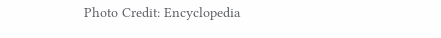Photo Credit: Encyclopedia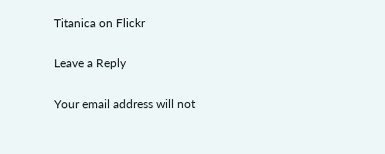Titanica on Flickr

Leave a Reply

Your email address will not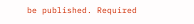be published. Required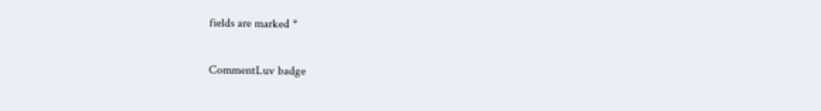fields are marked *

CommentLuv badge